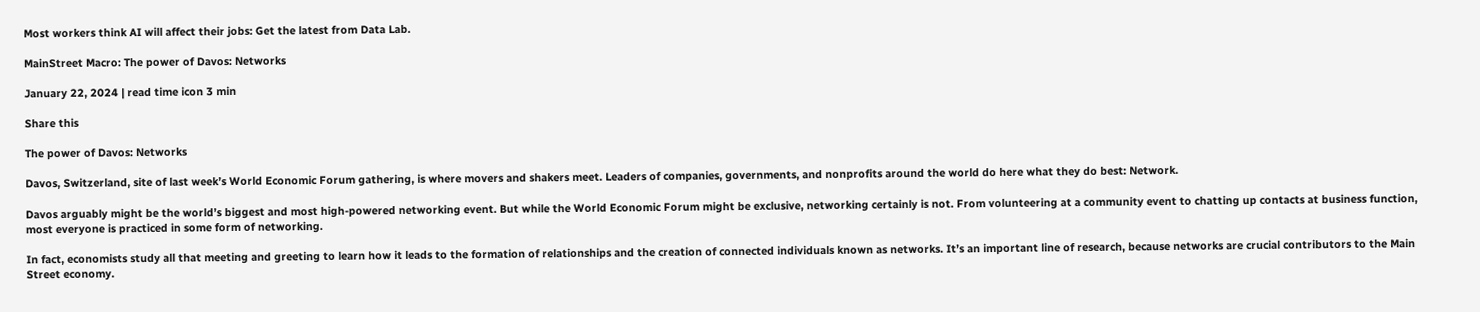Most workers think AI will affect their jobs: Get the latest from Data Lab.

MainStreet Macro: The power of Davos: Networks

January 22, 2024 | read time icon 3 min

Share this

The power of Davos: Networks

Davos, Switzerland, site of last week’s World Economic Forum gathering, is where movers and shakers meet. Leaders of companies, governments, and nonprofits around the world do here what they do best: Network.

Davos arguably might be the world’s biggest and most high-powered networking event. But while the World Economic Forum might be exclusive, networking certainly is not. From volunteering at a community event to chatting up contacts at business function, most everyone is practiced in some form of networking.

In fact, economists study all that meeting and greeting to learn how it leads to the formation of relationships and the creation of connected individuals known as networks. It’s an important line of research, because networks are crucial contributors to the Main Street economy.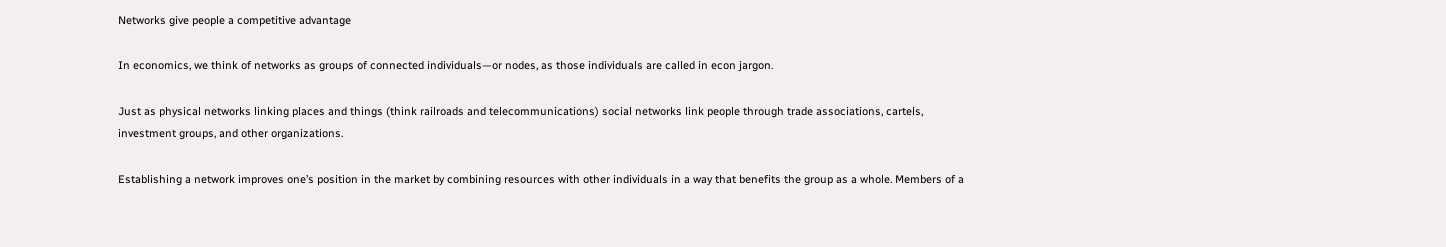Networks give people a competitive advantage

In economics, we think of networks as groups of connected individuals—or nodes, as those individuals are called in econ jargon.

Just as physical networks linking places and things (think railroads and telecommunications) social networks link people through trade associations, cartels, investment groups, and other organizations.

Establishing a network improves one’s position in the market by combining resources with other individuals in a way that benefits the group as a whole. Members of a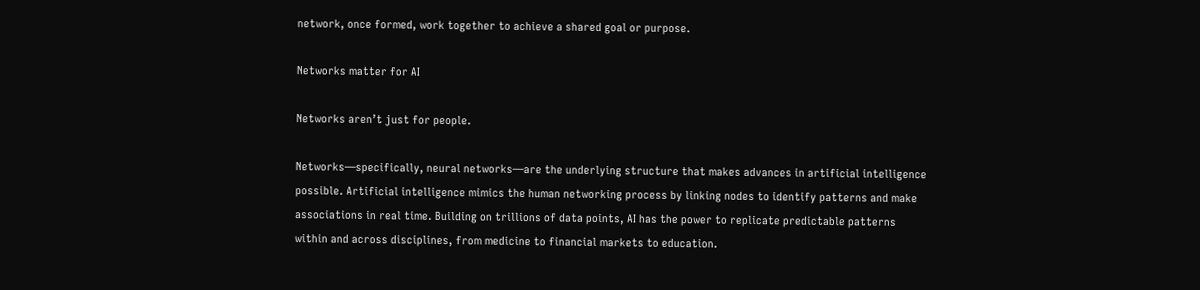network, once formed, work together to achieve a shared goal or purpose.

Networks matter for AI

Networks aren’t just for people.

Networks—specifically, neural networks—are the underlying structure that makes advances in artificial intelligence possible. Artificial intelligence mimics the human networking process by linking nodes to identify patterns and make associations in real time. Building on trillions of data points, AI has the power to replicate predictable patterns within and across disciplines, from medicine to financial markets to education.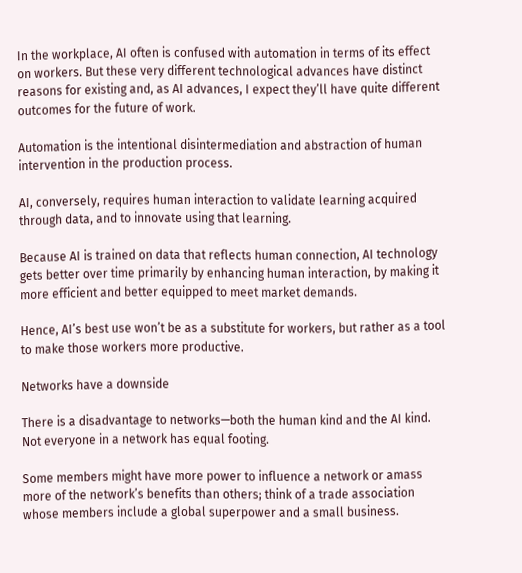In the workplace, AI often is confused with automation in terms of its effect on workers. But these very different technological advances have distinct reasons for existing and, as AI advances, I expect they’ll have quite different outcomes for the future of work.

Automation is the intentional disintermediation and abstraction of human intervention in the production process.

AI, conversely, requires human interaction to validate learning acquired through data, and to innovate using that learning.

Because AI is trained on data that reflects human connection, AI technology gets better over time primarily by enhancing human interaction, by making it more efficient and better equipped to meet market demands.

Hence, AI’s best use won’t be as a substitute for workers, but rather as a tool to make those workers more productive.

Networks have a downside

There is a disadvantage to networks—both the human kind and the AI kind. Not everyone in a network has equal footing.

Some members might have more power to influence a network or amass more of the network’s benefits than others; think of a trade association whose members include a global superpower and a small business.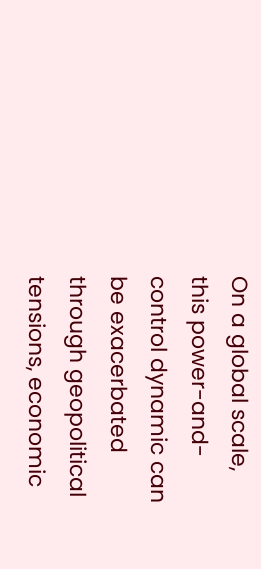On a global scale, this power-and-control dynamic can be exacerbated through geopolitical tensions, economic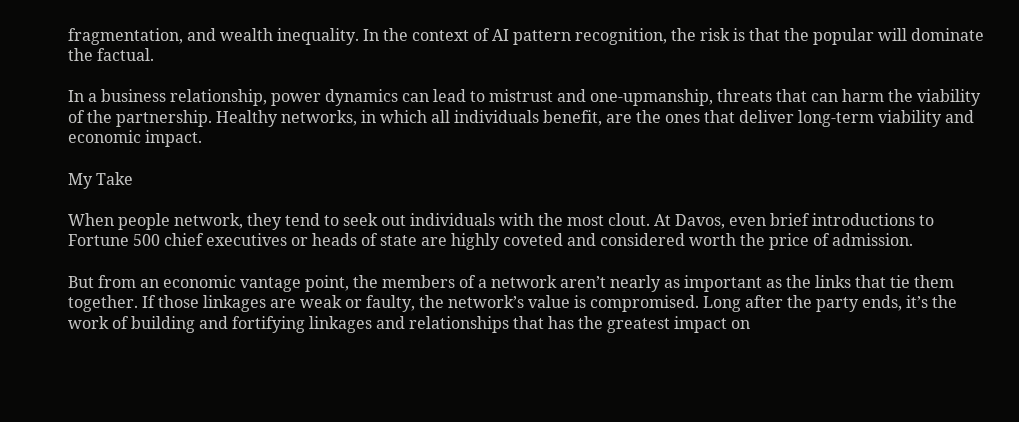fragmentation, and wealth inequality. In the context of AI pattern recognition, the risk is that the popular will dominate the factual.

In a business relationship, power dynamics can lead to mistrust and one-upmanship, threats that can harm the viability of the partnership. Healthy networks, in which all individuals benefit, are the ones that deliver long-term viability and economic impact.

My Take

When people network, they tend to seek out individuals with the most clout. At Davos, even brief introductions to Fortune 500 chief executives or heads of state are highly coveted and considered worth the price of admission.

But from an economic vantage point, the members of a network aren’t nearly as important as the links that tie them together. If those linkages are weak or faulty, the network’s value is compromised. Long after the party ends, it’s the work of building and fortifying linkages and relationships that has the greatest impact on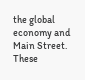the global economy and Main Street. These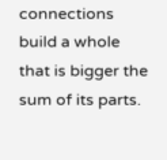connections build a whole that is bigger the sum of its parts.